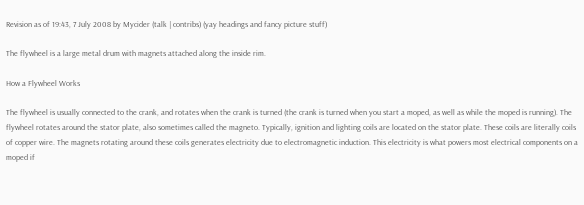Revision as of 19:43, 7 July 2008 by Mycider (talk | contribs) (yay headings and fancy picture stuff)

The flywheel is a large metal drum with magnets attached along the inside rim.

How a Flywheel Works

The flywheel is usually connected to the crank, and rotates when the crank is turned (the crank is turned when you start a moped, as well as while the moped is running). The flywheel rotates around the stator plate, also sometimes called the magneto. Typically, ignition and lighting coils are located on the stator plate. These coils are literally coils of copper wire. The magnets rotating around these coils generates electricity due to electromagnetic induction. This electricity is what powers most electrical components on a moped if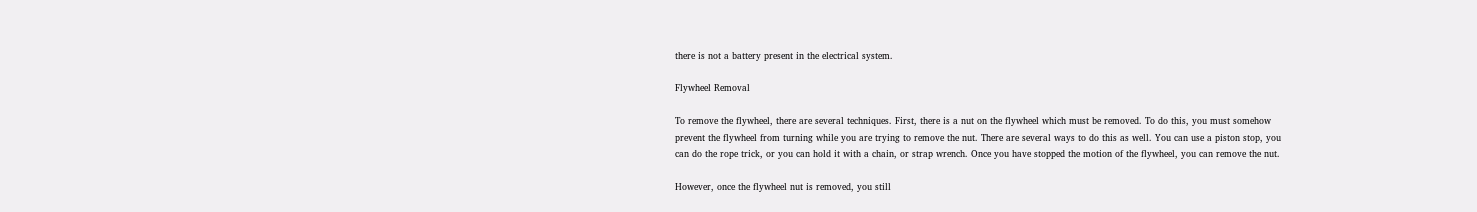there is not a battery present in the electrical system.

Flywheel Removal

To remove the flywheel, there are several techniques. First, there is a nut on the flywheel which must be removed. To do this, you must somehow prevent the flywheel from turning while you are trying to remove the nut. There are several ways to do this as well. You can use a piston stop, you can do the rope trick, or you can hold it with a chain, or strap wrench. Once you have stopped the motion of the flywheel, you can remove the nut.

However, once the flywheel nut is removed, you still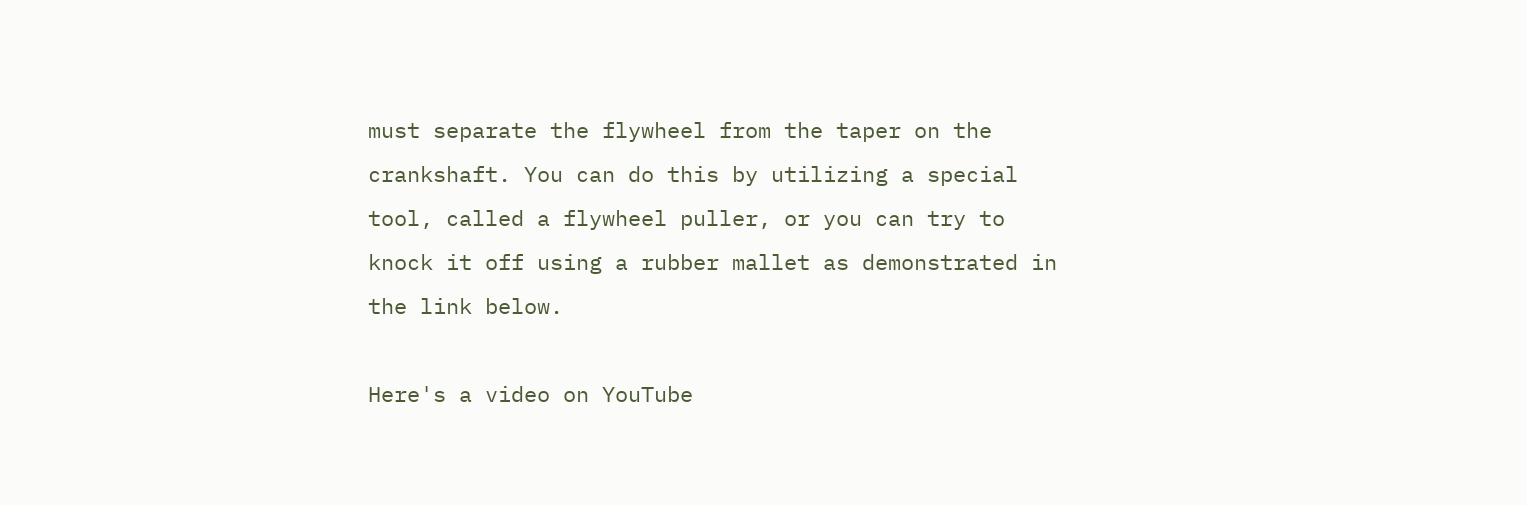must separate the flywheel from the taper on the crankshaft. You can do this by utilizing a special tool, called a flywheel puller, or you can try to knock it off using a rubber mallet as demonstrated in the link below.

Here's a video on YouTube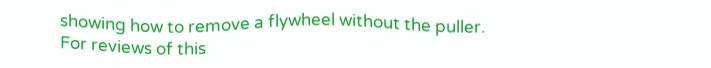showing how to remove a flywheel without the puller. For reviews of this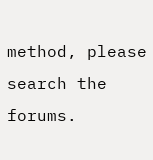method, please search the forums.